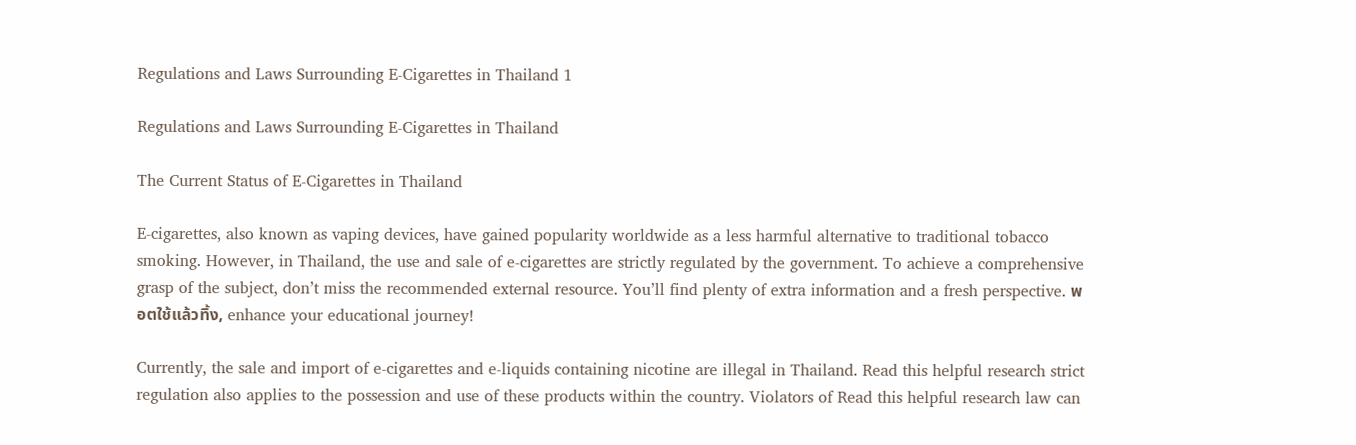Regulations and Laws Surrounding E-Cigarettes in Thailand 1

Regulations and Laws Surrounding E-Cigarettes in Thailand

The Current Status of E-Cigarettes in Thailand

E-cigarettes, also known as vaping devices, have gained popularity worldwide as a less harmful alternative to traditional tobacco smoking. However, in Thailand, the use and sale of e-cigarettes are strictly regulated by the government. To achieve a comprehensive grasp of the subject, don’t miss the recommended external resource. You’ll find plenty of extra information and a fresh perspective. พอตใช้แล้วทิ้ง, enhance your educational journey!

Currently, the sale and import of e-cigarettes and e-liquids containing nicotine are illegal in Thailand. Read this helpful research strict regulation also applies to the possession and use of these products within the country. Violators of Read this helpful research law can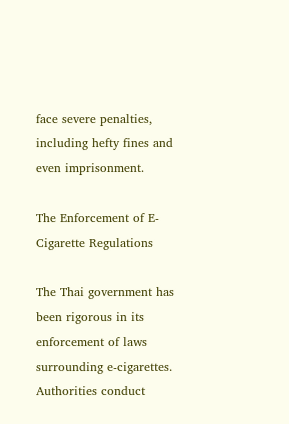face severe penalties, including hefty fines and even imprisonment.

The Enforcement of E-Cigarette Regulations

The Thai government has been rigorous in its enforcement of laws surrounding e-cigarettes. Authorities conduct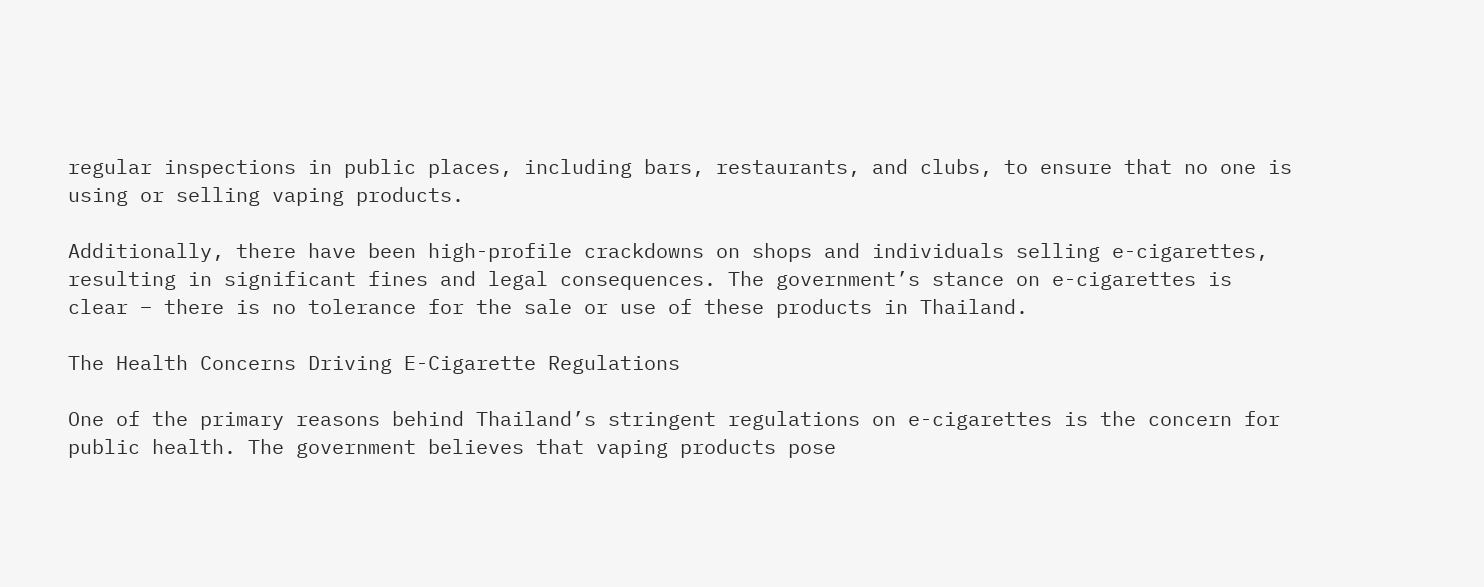regular inspections in public places, including bars, restaurants, and clubs, to ensure that no one is using or selling vaping products.

Additionally, there have been high-profile crackdowns on shops and individuals selling e-cigarettes, resulting in significant fines and legal consequences. The government’s stance on e-cigarettes is clear – there is no tolerance for the sale or use of these products in Thailand.

The Health Concerns Driving E-Cigarette Regulations

One of the primary reasons behind Thailand’s stringent regulations on e-cigarettes is the concern for public health. The government believes that vaping products pose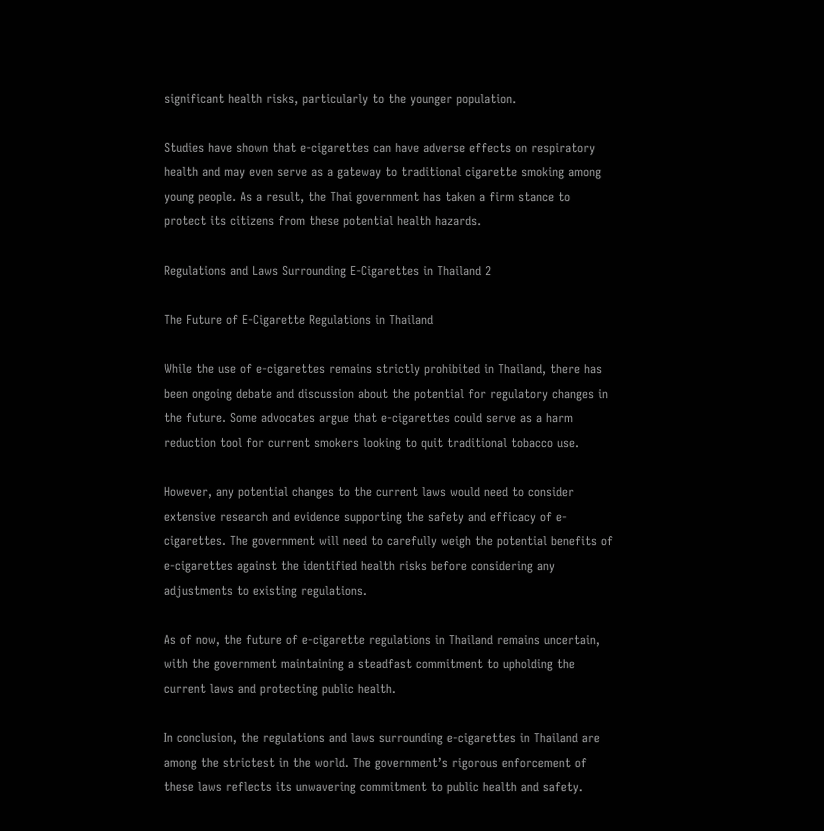significant health risks, particularly to the younger population.

Studies have shown that e-cigarettes can have adverse effects on respiratory health and may even serve as a gateway to traditional cigarette smoking among young people. As a result, the Thai government has taken a firm stance to protect its citizens from these potential health hazards.

Regulations and Laws Surrounding E-Cigarettes in Thailand 2

The Future of E-Cigarette Regulations in Thailand

While the use of e-cigarettes remains strictly prohibited in Thailand, there has been ongoing debate and discussion about the potential for regulatory changes in the future. Some advocates argue that e-cigarettes could serve as a harm reduction tool for current smokers looking to quit traditional tobacco use.

However, any potential changes to the current laws would need to consider extensive research and evidence supporting the safety and efficacy of e-cigarettes. The government will need to carefully weigh the potential benefits of e-cigarettes against the identified health risks before considering any adjustments to existing regulations.

As of now, the future of e-cigarette regulations in Thailand remains uncertain, with the government maintaining a steadfast commitment to upholding the current laws and protecting public health.

In conclusion, the regulations and laws surrounding e-cigarettes in Thailand are among the strictest in the world. The government’s rigorous enforcement of these laws reflects its unwavering commitment to public health and safety.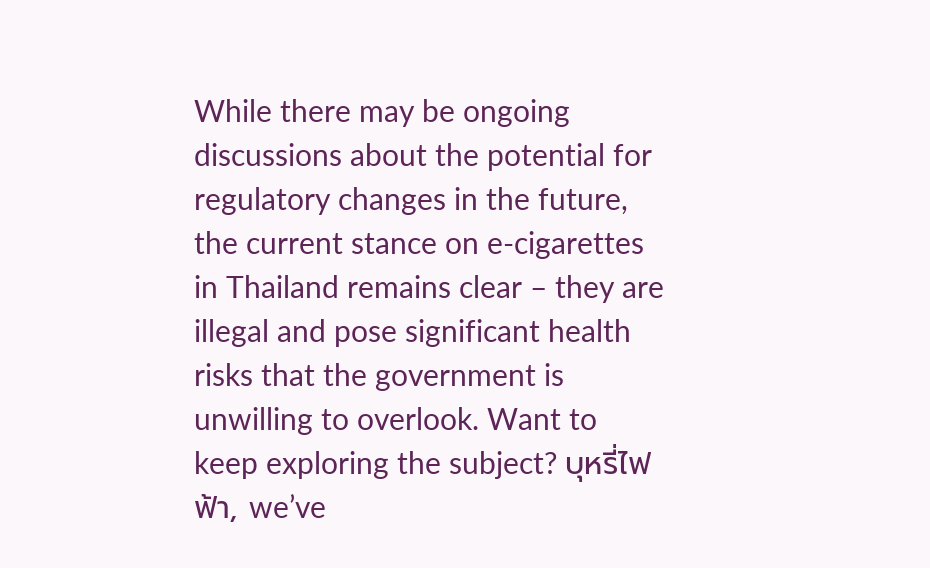While there may be ongoing discussions about the potential for regulatory changes in the future, the current stance on e-cigarettes in Thailand remains clear – they are illegal and pose significant health risks that the government is unwilling to overlook. Want to keep exploring the subject? บุหรี่ไฟฟ้า, we’ve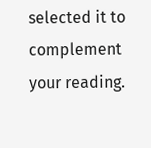selected it to complement your reading.